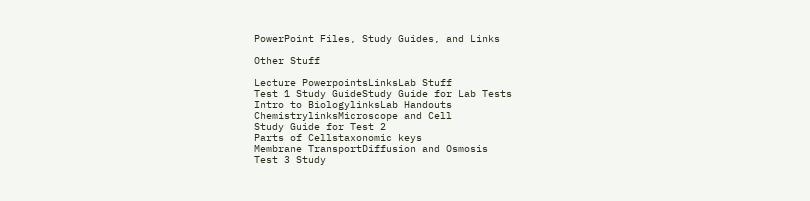PowerPoint Files, Study Guides, and Links

Other Stuff

Lecture PowerpointsLinksLab Stuff
Test 1 Study GuideStudy Guide for Lab Tests
Intro to BiologylinksLab Handouts
ChemistrylinksMicroscope and Cell
Study Guide for Test 2
Parts of Cellstaxonomic keys
Membrane TransportDiffusion and Osmosis
Test 3 Study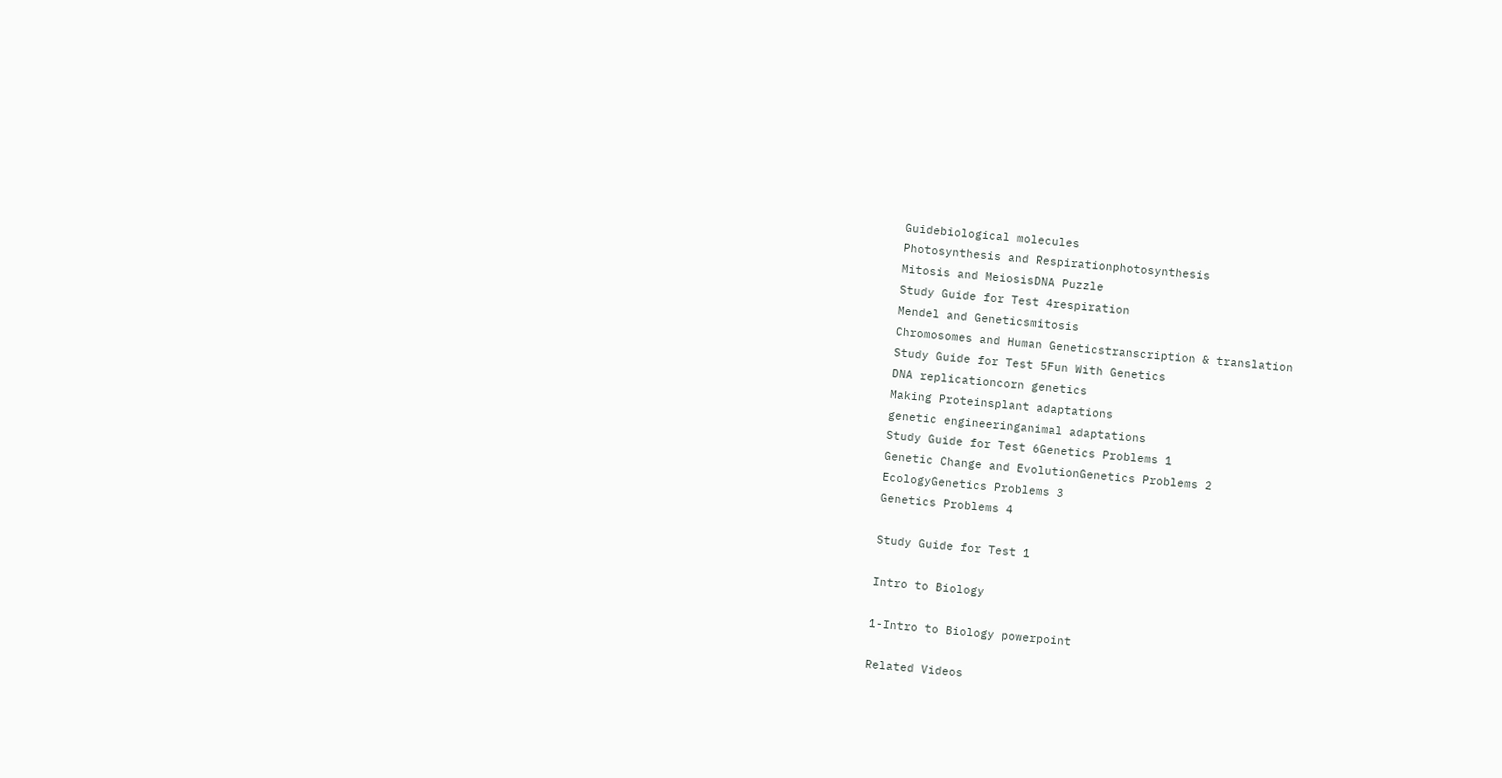Guidebiological molecules
Photosynthesis and Respirationphotosynthesis
Mitosis and MeiosisDNA Puzzle
Study Guide for Test 4respiration
Mendel and Geneticsmitosis
Chromosomes and Human Geneticstranscription & translation
Study Guide for Test 5Fun With Genetics
DNA replicationcorn genetics
Making Proteinsplant adaptations
genetic engineeringanimal adaptations
Study Guide for Test 6Genetics Problems 1
Genetic Change and EvolutionGenetics Problems 2
EcologyGenetics Problems 3
Genetics Problems 4

Study Guide for Test 1

Intro to Biology

1-Intro to Biology powerpoint

Related Videos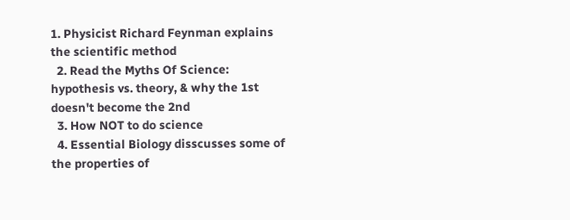1. Physicist Richard Feynman explains the scientific method
  2. Read the Myths Of Science: hypothesis vs. theory, & why the 1st doesn't become the 2nd
  3. How NOT to do science
  4. Essential Biology disscusses some of the properties of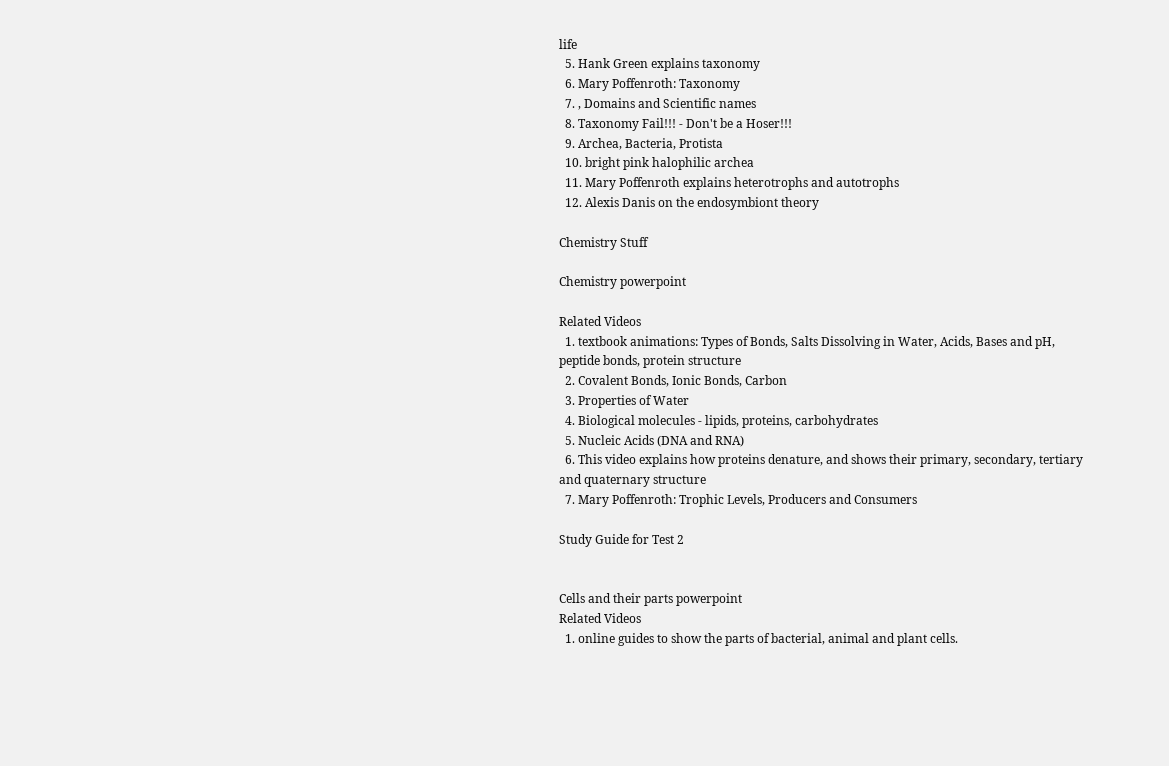life
  5. Hank Green explains taxonomy
  6. Mary Poffenroth: Taxonomy
  7. , Domains and Scientific names
  8. Taxonomy Fail!!! - Don't be a Hoser!!!
  9. Archea, Bacteria, Protista
  10. bright pink halophilic archea
  11. Mary Poffenroth explains heterotrophs and autotrophs
  12. Alexis Danis on the endosymbiont theory

Chemistry Stuff

Chemistry powerpoint

Related Videos
  1. textbook animations: Types of Bonds, Salts Dissolving in Water, Acids, Bases and pH, peptide bonds, protein structure
  2. Covalent Bonds, Ionic Bonds, Carbon
  3. Properties of Water
  4. Biological molecules - lipids, proteins, carbohydrates
  5. Nucleic Acids (DNA and RNA)
  6. This video explains how proteins denature, and shows their primary, secondary, tertiary and quaternary structure
  7. Mary Poffenroth: Trophic Levels, Producers and Consumers

Study Guide for Test 2


Cells and their parts powerpoint
Related Videos
  1. online guides to show the parts of bacterial, animal and plant cells.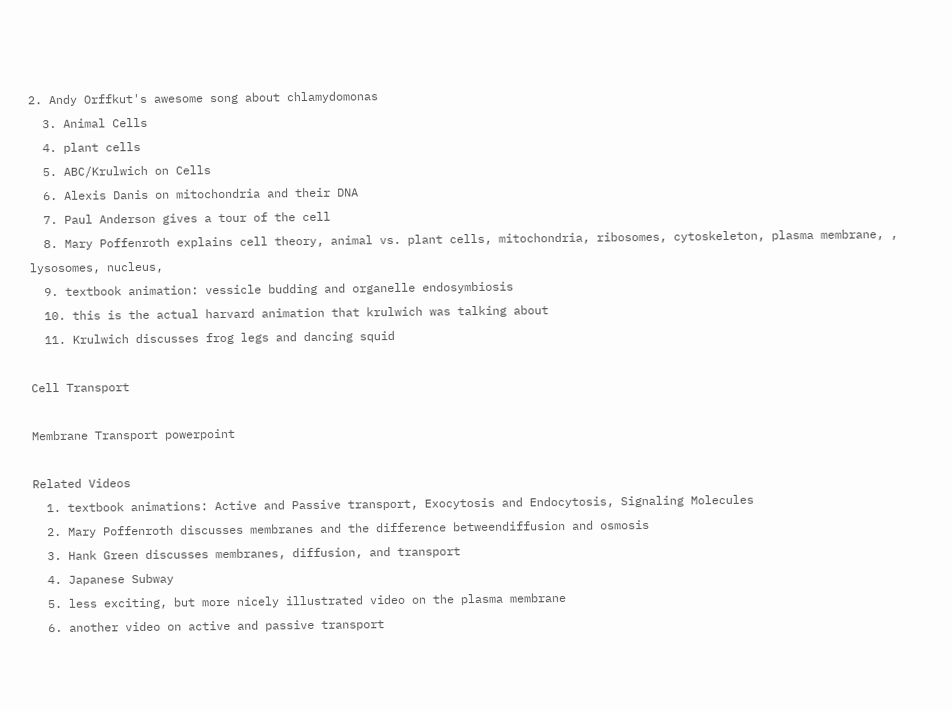2. Andy Orffkut's awesome song about chlamydomonas
  3. Animal Cells
  4. plant cells
  5. ABC/Krulwich on Cells
  6. Alexis Danis on mitochondria and their DNA
  7. Paul Anderson gives a tour of the cell
  8. Mary Poffenroth explains cell theory, animal vs. plant cells, mitochondria, ribosomes, cytoskeleton, plasma membrane, , lysosomes, nucleus,
  9. textbook animation: vessicle budding and organelle endosymbiosis
  10. this is the actual harvard animation that krulwich was talking about
  11. Krulwich discusses frog legs and dancing squid

Cell Transport

Membrane Transport powerpoint

Related Videos
  1. textbook animations: Active and Passive transport, Exocytosis and Endocytosis, Signaling Molecules
  2. Mary Poffenroth discusses membranes and the difference betweendiffusion and osmosis
  3. Hank Green discusses membranes, diffusion, and transport
  4. Japanese Subway
  5. less exciting, but more nicely illustrated video on the plasma membrane
  6. another video on active and passive transport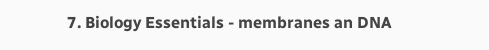7. Biology Essentials - membranes an DNA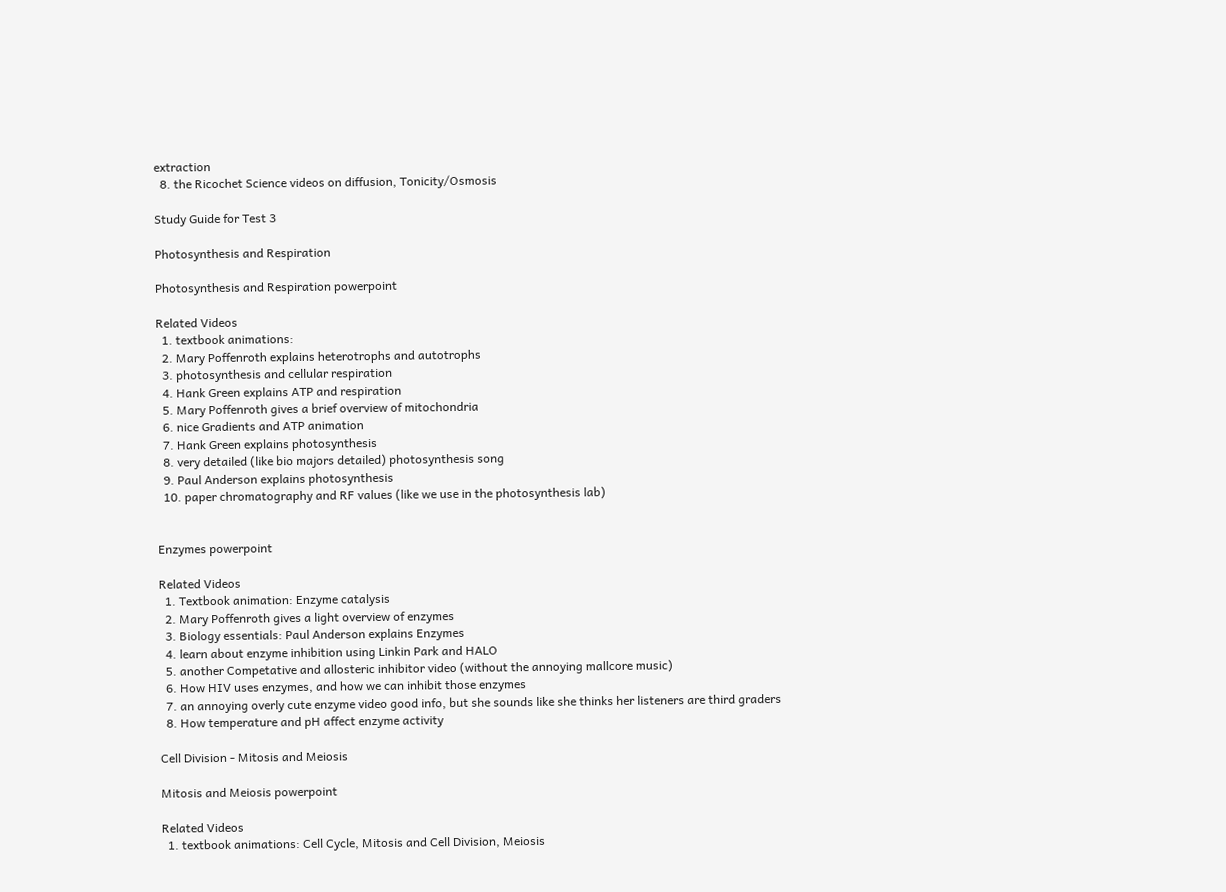extraction
  8. the Ricochet Science videos on diffusion, Tonicity/Osmosis

Study Guide for Test 3

Photosynthesis and Respiration

Photosynthesis and Respiration powerpoint

Related Videos
  1. textbook animations:
  2. Mary Poffenroth explains heterotrophs and autotrophs
  3. photosynthesis and cellular respiration
  4. Hank Green explains ATP and respiration
  5. Mary Poffenroth gives a brief overview of mitochondria
  6. nice Gradients and ATP animation
  7. Hank Green explains photosynthesis
  8. very detailed (like bio majors detailed) photosynthesis song
  9. Paul Anderson explains photosynthesis
  10. paper chromatography and RF values (like we use in the photosynthesis lab)


Enzymes powerpoint

Related Videos
  1. Textbook animation: Enzyme catalysis
  2. Mary Poffenroth gives a light overview of enzymes
  3. Biology essentials: Paul Anderson explains Enzymes
  4. learn about enzyme inhibition using Linkin Park and HALO
  5. another Competative and allosteric inhibitor video (without the annoying mallcore music)
  6. How HIV uses enzymes, and how we can inhibit those enzymes
  7. an annoying overly cute enzyme video good info, but she sounds like she thinks her listeners are third graders
  8. How temperature and pH affect enzyme activity

Cell Division - Mitosis and Meiosis

Mitosis and Meiosis powerpoint

Related Videos
  1. textbook animations: Cell Cycle, Mitosis and Cell Division, Meiosis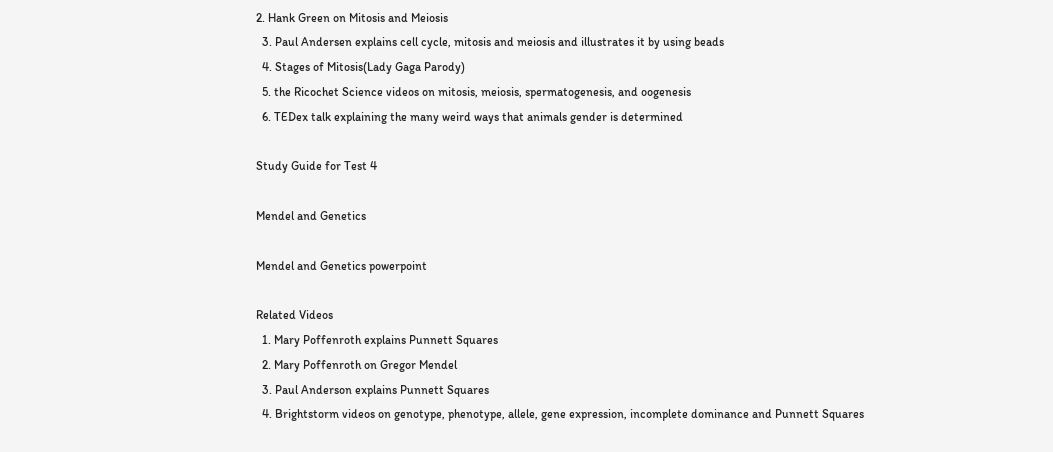2. Hank Green on Mitosis and Meiosis
  3. Paul Andersen explains cell cycle, mitosis and meiosis and illustrates it by using beads
  4. Stages of Mitosis(Lady Gaga Parody)
  5. the Ricochet Science videos on mitosis, meiosis, spermatogenesis, and oogenesis
  6. TEDex talk explaining the many weird ways that animals gender is determined

Study Guide for Test 4

Mendel and Genetics

Mendel and Genetics powerpoint

Related Videos
  1. Mary Poffenroth explains Punnett Squares
  2. Mary Poffenroth on Gregor Mendel
  3. Paul Anderson explains Punnett Squares
  4. Brightstorm videos on genotype, phenotype, allele, gene expression, incomplete dominance and Punnett Squares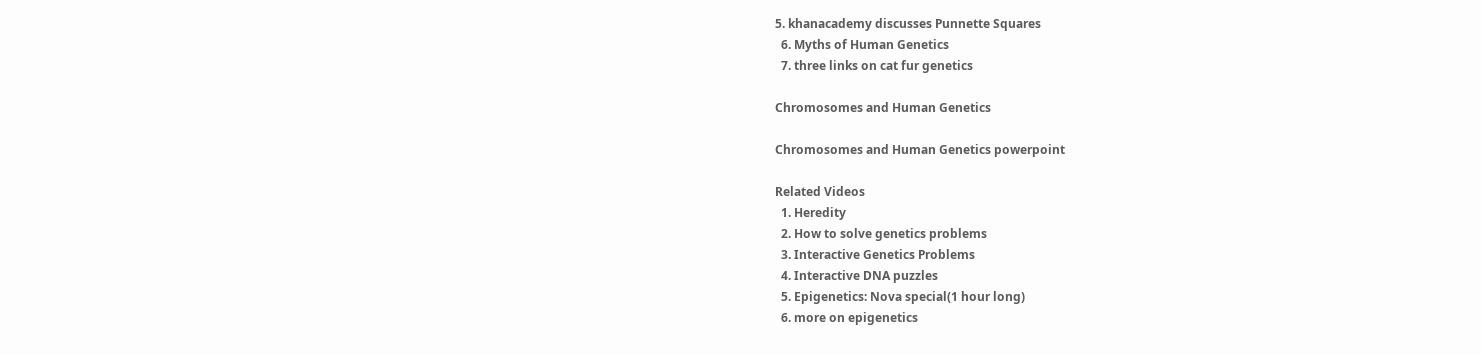5. khanacademy discusses Punnette Squares
  6. Myths of Human Genetics
  7. three links on cat fur genetics

Chromosomes and Human Genetics

Chromosomes and Human Genetics powerpoint

Related Videos
  1. Heredity
  2. How to solve genetics problems
  3. Interactive Genetics Problems
  4. Interactive DNA puzzles
  5. Epigenetics: Nova special(1 hour long)
  6. more on epigenetics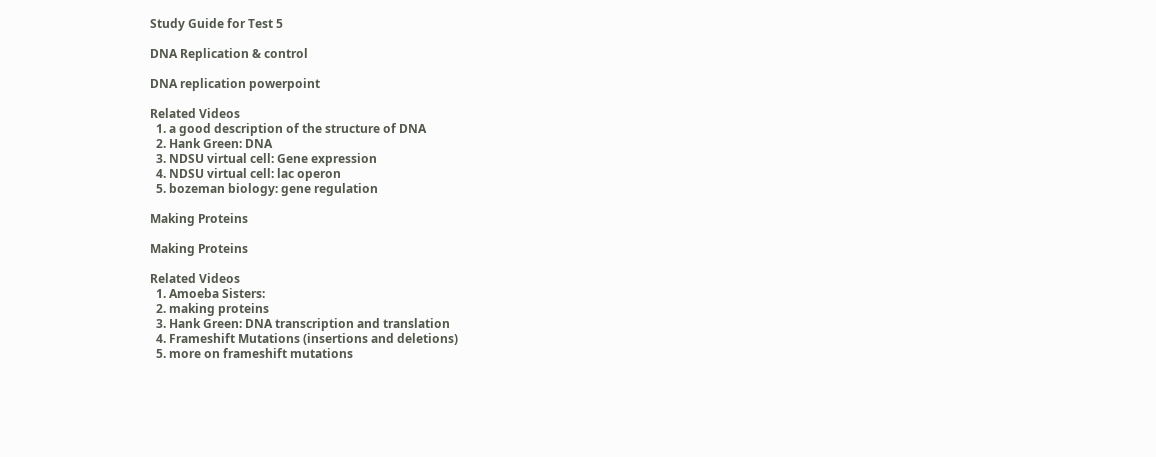Study Guide for Test 5

DNA Replication & control

DNA replication powerpoint

Related Videos
  1. a good description of the structure of DNA
  2. Hank Green: DNA
  3. NDSU virtual cell: Gene expression
  4. NDSU virtual cell: lac operon
  5. bozeman biology: gene regulation

Making Proteins

Making Proteins

Related Videos
  1. Amoeba Sisters:
  2. making proteins
  3. Hank Green: DNA transcription and translation
  4. Frameshift Mutations (insertions and deletions)
  5. more on frameshift mutations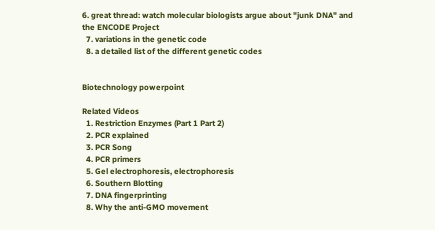6. great thread: watch molecular biologists argue about "junk DNA" and the ENCODE Project
  7. variations in the genetic code
  8. a detailed list of the different genetic codes


Biotechnology powerpoint

Related Videos
  1. Restriction Enzymes (Part 1 Part 2)
  2. PCR explained
  3. PCR Song
  4. PCR primers
  5. Gel electrophoresis, electrophoresis
  6. Southern Blotting
  7. DNA fingerprinting
  8. Why the anti-GMO movement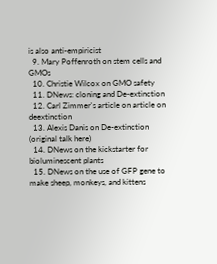is also anti-empiricist
  9. Mary Poffenroth on stem cells and GMOs
  10. Christie Wilcox on GMO safety
  11. DNews: cloning and De-extinction
  12. Carl Zimmer's article on article on deextinction
  13. Alexis Danis on De-extinction (original talk here)
  14. DNews on the kickstarter for bioluminescent plants
  15. DNews on the use of GFP gene to make sheep, monkeys, and kittens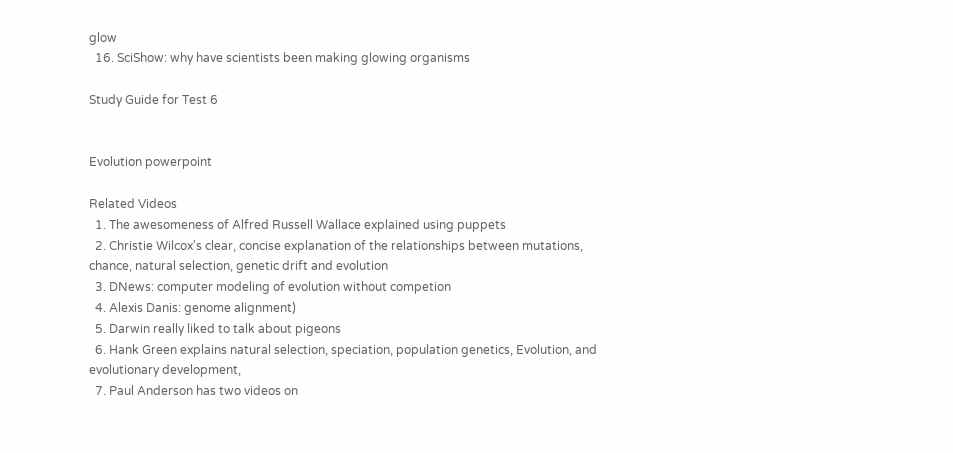glow
  16. SciShow: why have scientists been making glowing organisms

Study Guide for Test 6


Evolution powerpoint

Related Videos
  1. The awesomeness of Alfred Russell Wallace explained using puppets
  2. Christie Wilcox's clear, concise explanation of the relationships between mutations, chance, natural selection, genetic drift and evolution
  3. DNews: computer modeling of evolution without competion
  4. Alexis Danis: genome alignment)
  5. Darwin really liked to talk about pigeons
  6. Hank Green explains natural selection, speciation, population genetics, Evolution, and evolutionary development,
  7. Paul Anderson has two videos on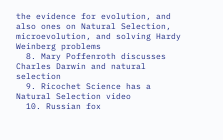the evidence for evolution, and also ones on Natural Selection, microevolution, and solving Hardy Weinberg problems
  8. Mary Poffenroth discusses Charles Darwin and natural selection
  9. Ricochet Science has a Natural Selection video
  10. Russian fox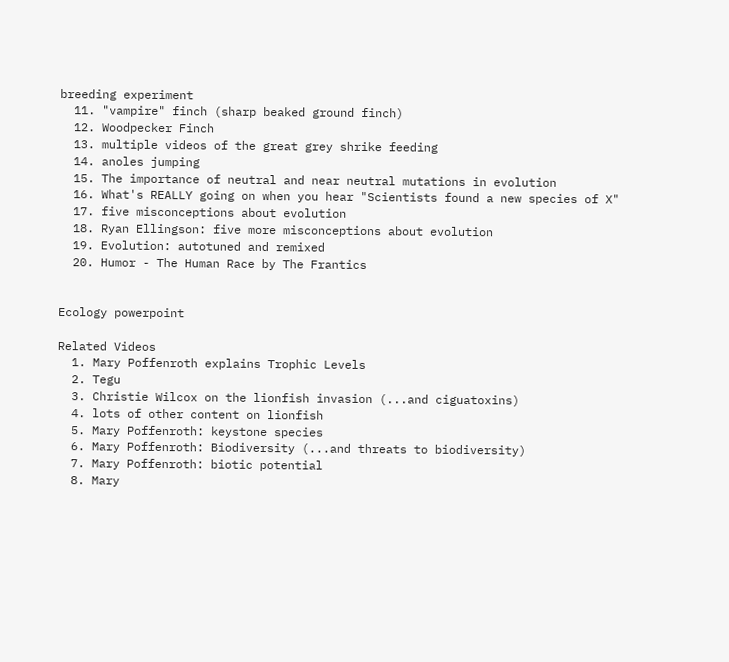breeding experiment
  11. "vampire" finch (sharp beaked ground finch)
  12. Woodpecker Finch
  13. multiple videos of the great grey shrike feeding
  14. anoles jumping
  15. The importance of neutral and near neutral mutations in evolution
  16. What's REALLY going on when you hear "Scientists found a new species of X"
  17. five misconceptions about evolution
  18. Ryan Ellingson: five more misconceptions about evolution
  19. Evolution: autotuned and remixed
  20. Humor - The Human Race by The Frantics


Ecology powerpoint

Related Videos
  1. Mary Poffenroth explains Trophic Levels
  2. Tegu
  3. Christie Wilcox on the lionfish invasion (...and ciguatoxins)
  4. lots of other content on lionfish
  5. Mary Poffenroth: keystone species
  6. Mary Poffenroth: Biodiversity (...and threats to biodiversity)
  7. Mary Poffenroth: biotic potential
  8. Mary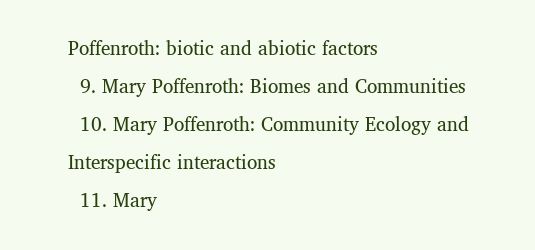Poffenroth: biotic and abiotic factors
  9. Mary Poffenroth: Biomes and Communities
  10. Mary Poffenroth: Community Ecology and Interspecific interactions
  11. Mary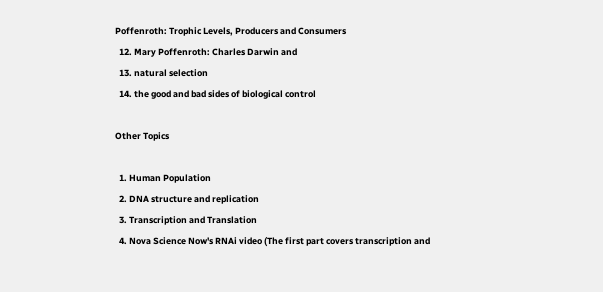Poffenroth: Trophic Levels, Producers and Consumers
  12. Mary Poffenroth: Charles Darwin and
  13. natural selection
  14. the good and bad sides of biological control

Other Topics

  1. Human Population
  2. DNA structure and replication
  3. Transcription and Translation
  4. Nova Science Now's RNAi video (The first part covers transcription and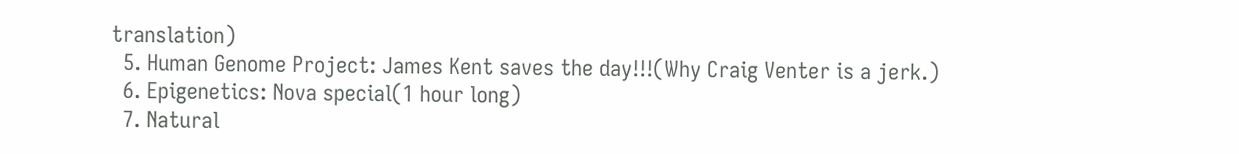translation)
  5. Human Genome Project: James Kent saves the day!!!(Why Craig Venter is a jerk.)
  6. Epigenetics: Nova special(1 hour long)
  7. Natural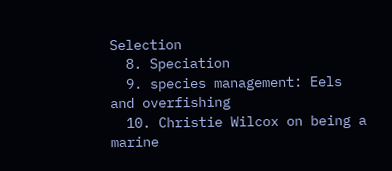Selection
  8. Speciation
  9. species management: Eels and overfishing
  10. Christie Wilcox on being a marine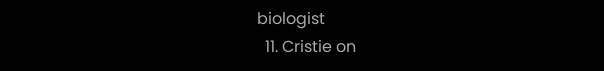biologist
  11. Cristie on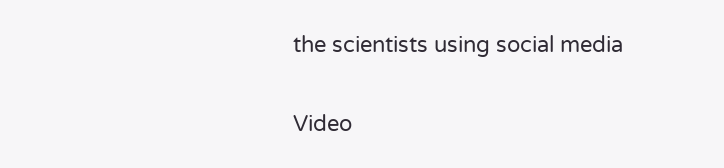the scientists using social media

Video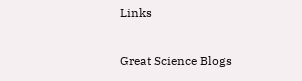Links

Great Science Blogs